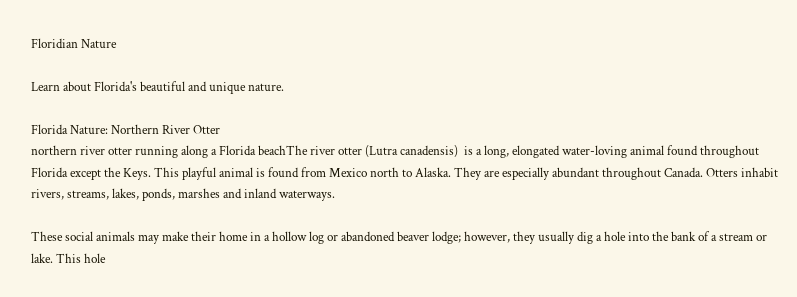Floridian Nature

Learn about Florida's beautiful and unique nature.

Florida Nature: Northern River Otter
northern river otter running along a Florida beachThe river otter (Lutra canadensis)  is a long, elongated water-loving animal found throughout Florida except the Keys. This playful animal is found from Mexico north to Alaska. They are especially abundant throughout Canada. Otters inhabit rivers, streams, lakes, ponds, marshes and inland waterways.

These social animals may make their home in a hollow log or abandoned beaver lodge; however, they usually dig a hole into the bank of a stream or lake. This hole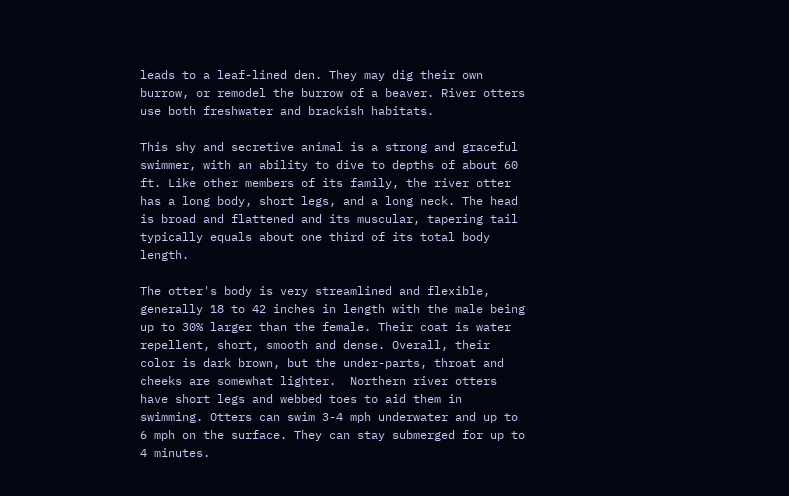leads to a leaf-lined den. They may dig their own burrow, or remodel the burrow of a beaver. River otters use both freshwater and brackish habitats.

This shy and secretive animal is a strong and graceful swimmer, with an ability to dive to depths of about 60 ft. Like other members of its family, the river otter has a long body, short legs, and a long neck. The head is broad and flattened and its muscular, tapering tail typically equals about one third of its total body length.

The otter's body is very streamlined and flexible, generally 18 to 42 inches in length with the male being up to 30% larger than the female. Their coat is water repellent, short, smooth and dense. Overall, their color is dark brown, but the under-parts, throat and cheeks are somewhat lighter.  Northern river otters have short legs and webbed toes to aid them in swimming. Otters can swim 3-4 mph underwater and up to 6 mph on the surface. They can stay submerged for up to 4 minutes.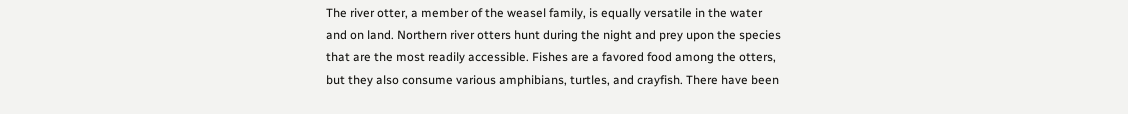The river otter, a member of the weasel family, is equally versatile in the water and on land. Northern river otters hunt during the night and prey upon the species that are the most readily accessible. Fishes are a favored food among the otters, but they also consume various amphibians, turtles, and crayfish. There have been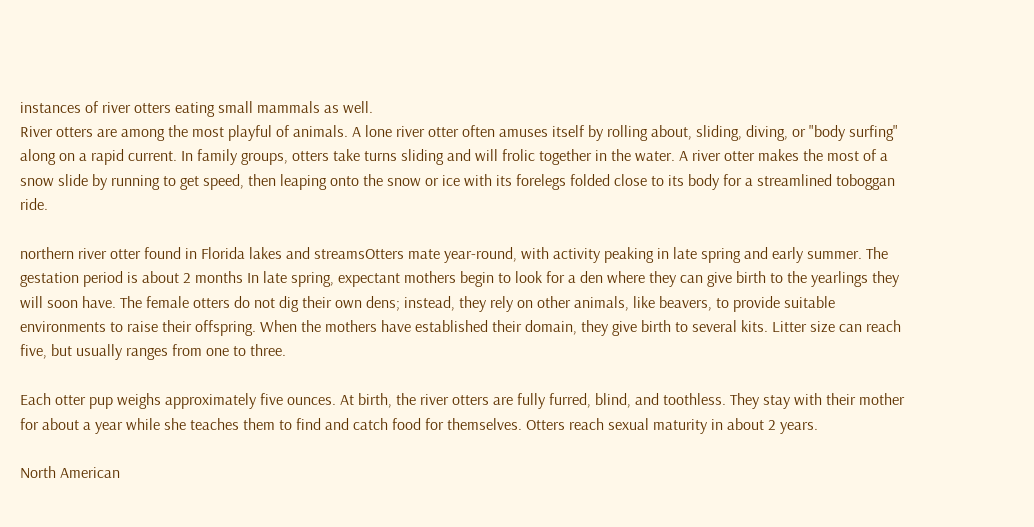instances of river otters eating small mammals as well.
River otters are among the most playful of animals. A lone river otter often amuses itself by rolling about, sliding, diving, or "body surfing" along on a rapid current. In family groups, otters take turns sliding and will frolic together in the water. A river otter makes the most of a snow slide by running to get speed, then leaping onto the snow or ice with its forelegs folded close to its body for a streamlined toboggan ride.

northern river otter found in Florida lakes and streamsOtters mate year-round, with activity peaking in late spring and early summer. The gestation period is about 2 months In late spring, expectant mothers begin to look for a den where they can give birth to the yearlings they will soon have. The female otters do not dig their own dens; instead, they rely on other animals, like beavers, to provide suitable environments to raise their offspring. When the mothers have established their domain, they give birth to several kits. Litter size can reach five, but usually ranges from one to three.

Each otter pup weighs approximately five ounces. At birth, the river otters are fully furred, blind, and toothless. They stay with their mother for about a year while she teaches them to find and catch food for themselves. Otters reach sexual maturity in about 2 years.

North American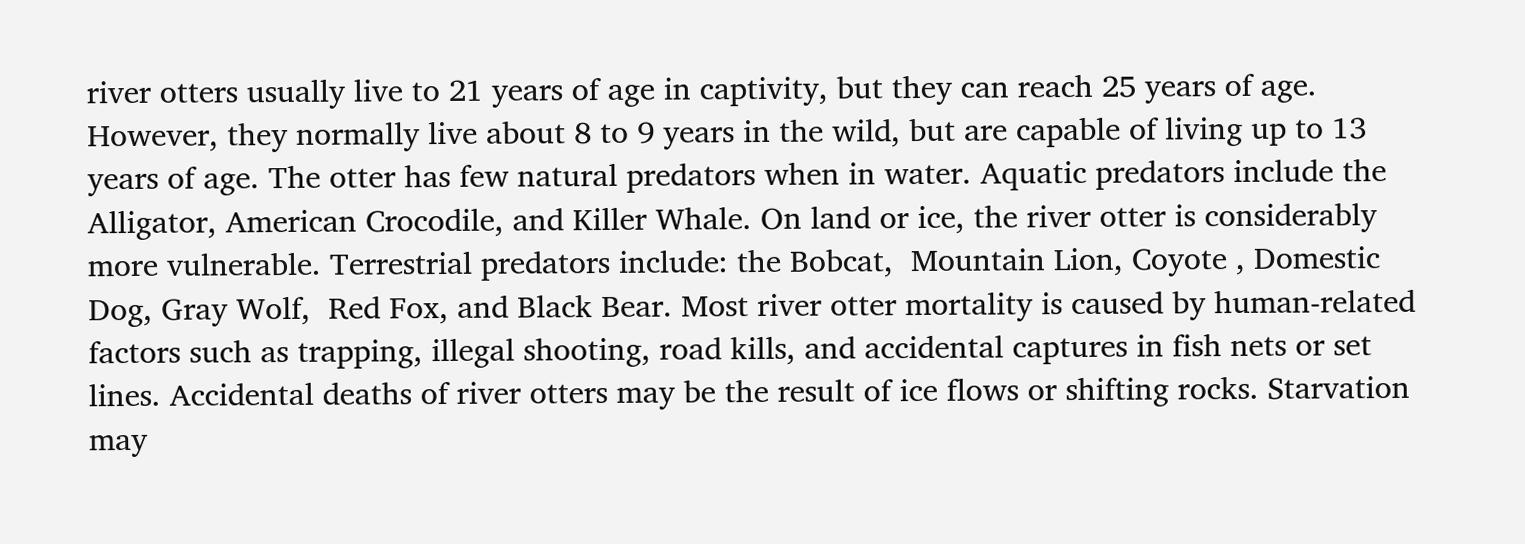river otters usually live to 21 years of age in captivity, but they can reach 25 years of age.  However, they normally live about 8 to 9 years in the wild, but are capable of living up to 13 years of age. The otter has few natural predators when in water. Aquatic predators include the Alligator, American Crocodile, and Killer Whale. On land or ice, the river otter is considerably more vulnerable. Terrestrial predators include: the Bobcat,  Mountain Lion, Coyote , Domestic Dog, Gray Wolf,  Red Fox, and Black Bear. Most river otter mortality is caused by human-related factors such as trapping, illegal shooting, road kills, and accidental captures in fish nets or set lines. Accidental deaths of river otters may be the result of ice flows or shifting rocks. Starvation may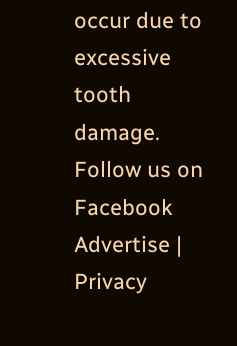occur due to excessive tooth damage.
Follow us on Facebook
Advertise | Privacy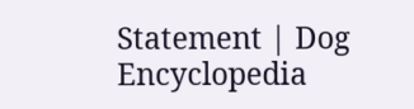Statement | Dog Encyclopedia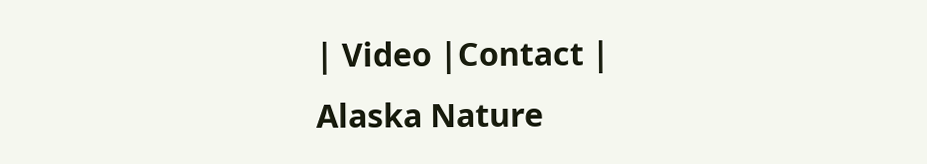| Video |Contact | Alaska Nature